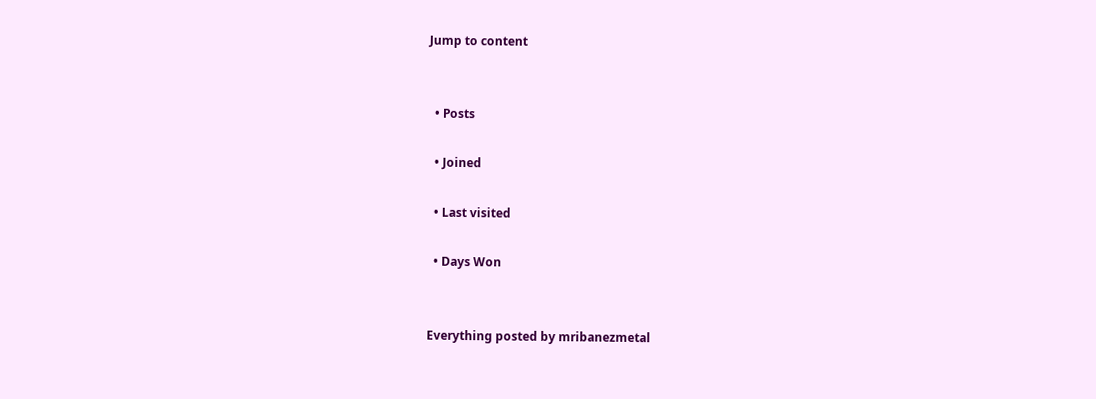Jump to content


  • Posts

  • Joined

  • Last visited

  • Days Won


Everything posted by mribanezmetal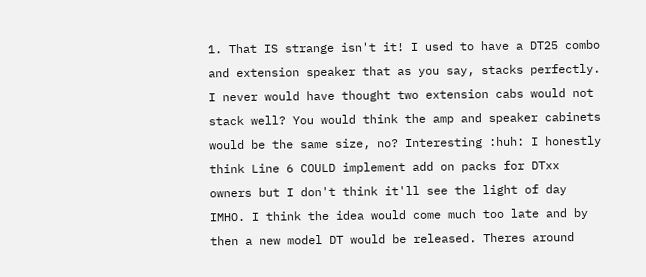1. That IS strange isn't it! I used to have a DT25 combo and extension speaker that as you say, stacks perfectly. I never would have thought two extension cabs would not stack well? You would think the amp and speaker cabinets would be the same size, no? Interesting :huh: I honestly think Line 6 COULD implement add on packs for DTxx owners but I don't think it'll see the light of day IMHO. I think the idea would come much too late and by then a new model DT would be released. Theres around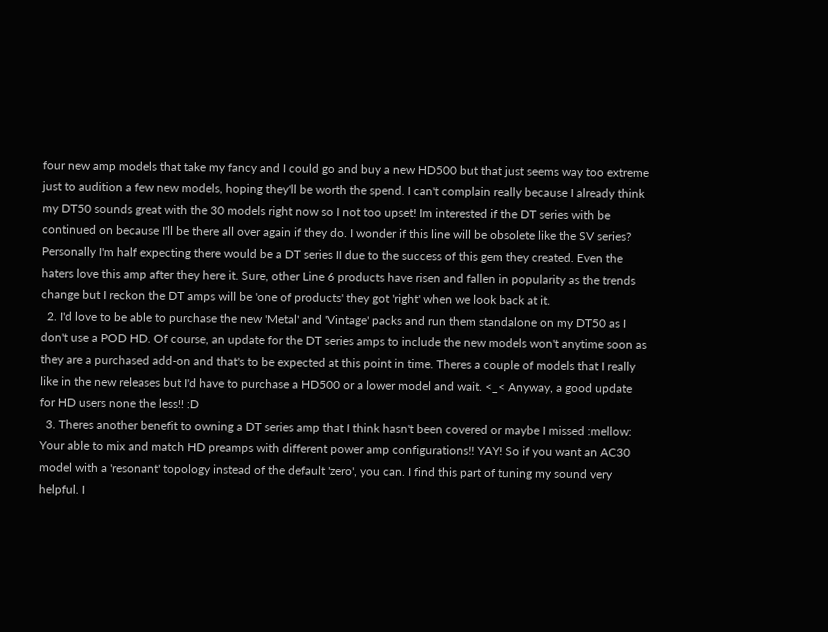four new amp models that take my fancy and I could go and buy a new HD500 but that just seems way too extreme just to audition a few new models, hoping they'll be worth the spend. I can't complain really because I already think my DT50 sounds great with the 30 models right now so I not too upset! Im interested if the DT series with be continued on because I'll be there all over again if they do. I wonder if this line will be obsolete like the SV series? Personally I'm half expecting there would be a DT series II due to the success of this gem they created. Even the haters love this amp after they here it. Sure, other Line 6 products have risen and fallen in popularity as the trends change but I reckon the DT amps will be 'one of products' they got 'right' when we look back at it.
  2. I'd love to be able to purchase the new 'Metal' and 'Vintage' packs and run them standalone on my DT50 as I don't use a POD HD. Of course, an update for the DT series amps to include the new models won't anytime soon as they are a purchased add-on and that's to be expected at this point in time. Theres a couple of models that I really like in the new releases but I'd have to purchase a HD500 or a lower model and wait. <_< Anyway, a good update for HD users none the less!! :D
  3. Theres another benefit to owning a DT series amp that I think hasn't been covered or maybe I missed :mellow: Your able to mix and match HD preamps with different power amp configurations!! YAY! So if you want an AC30 model with a 'resonant' topology instead of the default 'zero', you can. I find this part of tuning my sound very helpful. I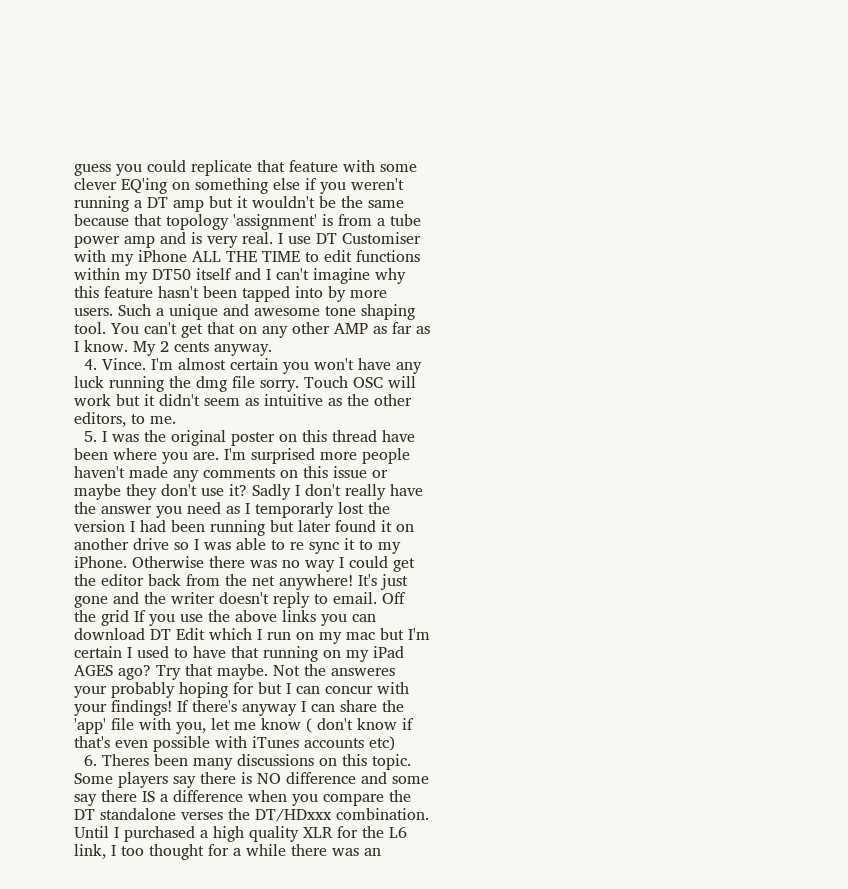guess you could replicate that feature with some clever EQ'ing on something else if you weren't running a DT amp but it wouldn't be the same because that topology 'assignment' is from a tube power amp and is very real. I use DT Customiser with my iPhone ALL THE TIME to edit functions within my DT50 itself and I can't imagine why this feature hasn't been tapped into by more users. Such a unique and awesome tone shaping tool. You can't get that on any other AMP as far as I know. My 2 cents anyway.
  4. Vince. I'm almost certain you won't have any luck running the dmg file sorry. Touch OSC will work but it didn't seem as intuitive as the other editors, to me.
  5. I was the original poster on this thread have been where you are. I'm surprised more people haven't made any comments on this issue or maybe they don't use it? Sadly I don't really have the answer you need as I temporarly lost the version I had been running but later found it on another drive so I was able to re sync it to my iPhone. Otherwise there was no way I could get the editor back from the net anywhere! It's just gone and the writer doesn't reply to email. Off the grid If you use the above links you can download DT Edit which I run on my mac but I'm certain I used to have that running on my iPad AGES ago? Try that maybe. Not the answeres your probably hoping for but I can concur with your findings! If there's anyway I can share the 'app' file with you, let me know ( don't know if that's even possible with iTunes accounts etc)
  6. Theres been many discussions on this topic. Some players say there is NO difference and some say there IS a difference when you compare the DT standalone verses the DT/HDxxx combination. Until I purchased a high quality XLR for the L6 link, I too thought for a while there was an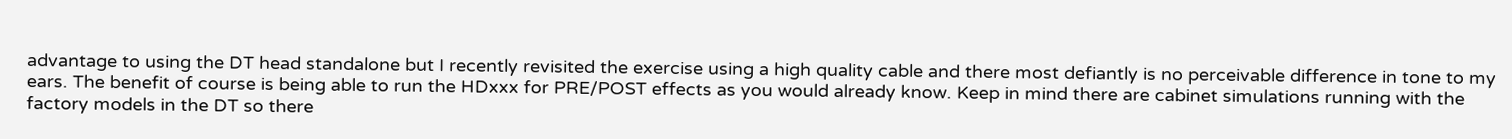advantage to using the DT head standalone but I recently revisited the exercise using a high quality cable and there most defiantly is no perceivable difference in tone to my ears. The benefit of course is being able to run the HDxxx for PRE/POST effects as you would already know. Keep in mind there are cabinet simulations running with the factory models in the DT so there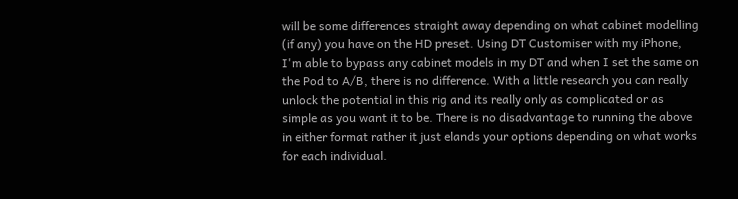will be some differences straight away depending on what cabinet modelling (if any) you have on the HD preset. Using DT Customiser with my iPhone, I'm able to bypass any cabinet models in my DT and when I set the same on the Pod to A/B, there is no difference. With a little research you can really unlock the potential in this rig and its really only as complicated or as simple as you want it to be. There is no disadvantage to running the above in either format rather it just elands your options depending on what works for each individual.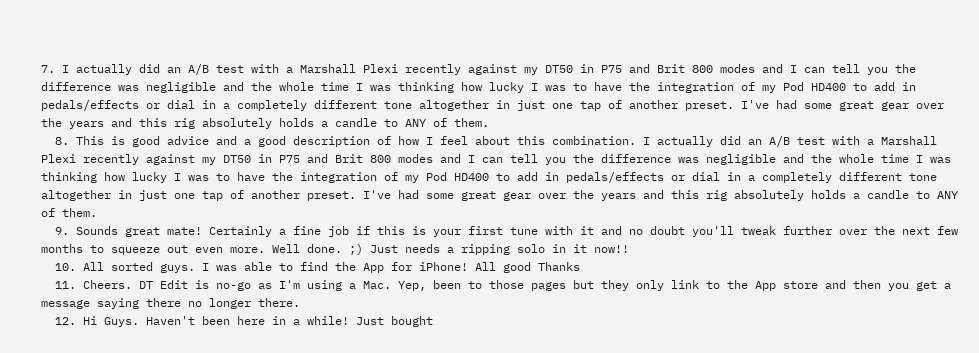7. I actually did an A/B test with a Marshall Plexi recently against my DT50 in P75 and Brit 800 modes and I can tell you the difference was negligible and the whole time I was thinking how lucky I was to have the integration of my Pod HD400 to add in pedals/effects or dial in a completely different tone altogether in just one tap of another preset. I've had some great gear over the years and this rig absolutely holds a candle to ANY of them.
  8. This is good advice and a good description of how I feel about this combination. I actually did an A/B test with a Marshall Plexi recently against my DT50 in P75 and Brit 800 modes and I can tell you the difference was negligible and the whole time I was thinking how lucky I was to have the integration of my Pod HD400 to add in pedals/effects or dial in a completely different tone altogether in just one tap of another preset. I've had some great gear over the years and this rig absolutely holds a candle to ANY of them.
  9. Sounds great mate! Certainly a fine job if this is your first tune with it and no doubt you'll tweak further over the next few months to squeeze out even more. Well done. ;) Just needs a ripping solo in it now!!
  10. All sorted guys. I was able to find the App for iPhone! All good Thanks
  11. Cheers. DT Edit is no-go as I'm using a Mac. Yep, been to those pages but they only link to the App store and then you get a message saying there no longer there.
  12. Hi Guys. Haven't been here in a while! Just bought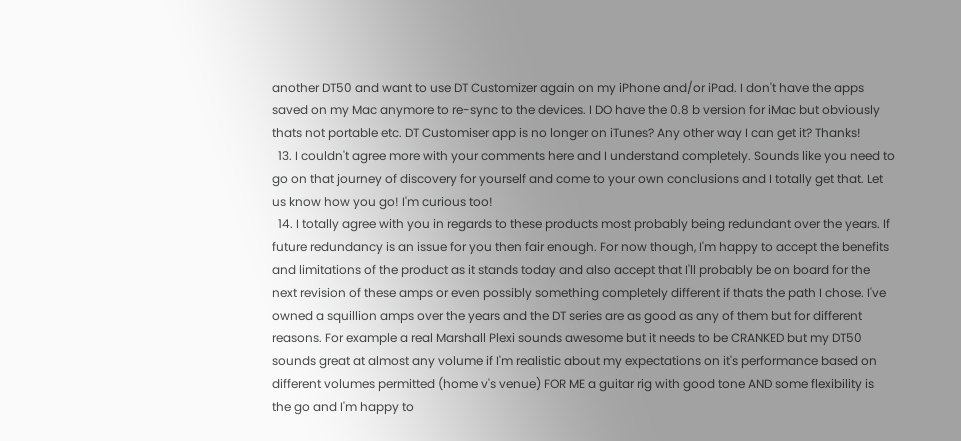another DT50 and want to use DT Customizer again on my iPhone and/or iPad. I don't have the apps saved on my Mac anymore to re-sync to the devices. I DO have the 0.8 b version for iMac but obviously thats not portable etc. DT Customiser app is no longer on iTunes? Any other way I can get it? Thanks!
  13. I couldn't agree more with your comments here and I understand completely. Sounds like you need to go on that journey of discovery for yourself and come to your own conclusions and I totally get that. Let us know how you go! I'm curious too!
  14. I totally agree with you in regards to these products most probably being redundant over the years. If future redundancy is an issue for you then fair enough. For now though, I'm happy to accept the benefits and limitations of the product as it stands today and also accept that I'll probably be on board for the next revision of these amps or even possibly something completely different if thats the path I chose. I've owned a squillion amps over the years and the DT series are as good as any of them but for different reasons. For example a real Marshall Plexi sounds awesome but it needs to be CRANKED but my DT50 sounds great at almost any volume if I'm realistic about my expectations on it's performance based on different volumes permitted (home v's venue) FOR ME a guitar rig with good tone AND some flexibility is the go and I'm happy to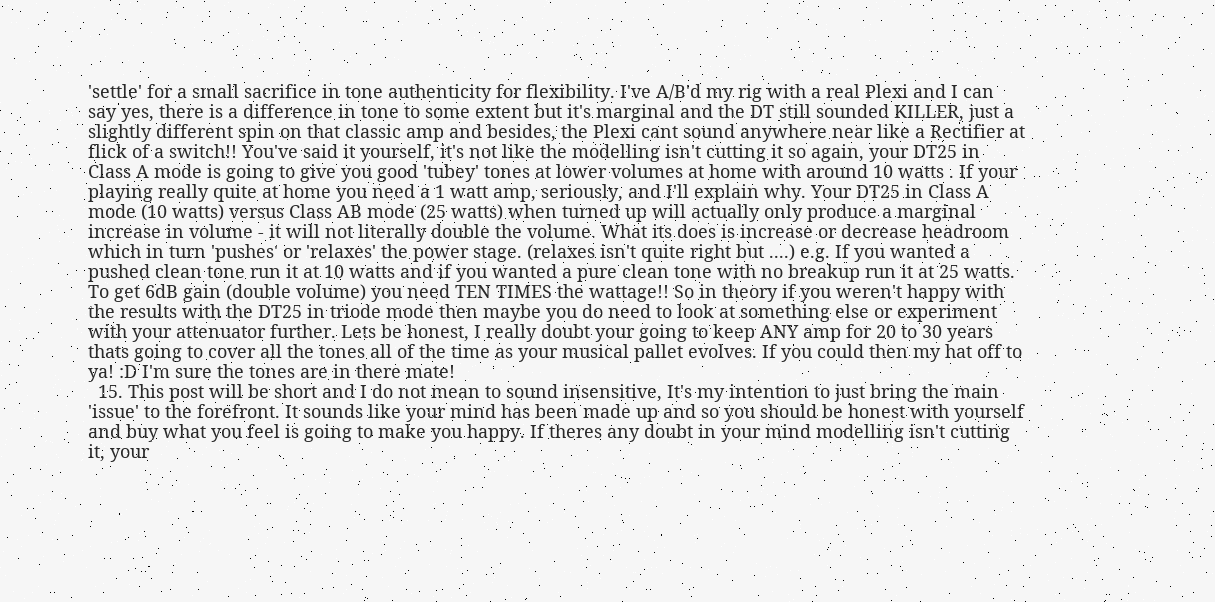'settle' for a small sacrifice in tone authenticity for flexibility. I've A/B'd my rig with a real Plexi and I can say yes, there is a difference in tone to some extent but it's marginal and the DT still sounded KILLER, just a slightly different spin on that classic amp and besides, the Plexi cant sound anywhere near like a Rectifier at flick of a switch!! You've said it yourself, it's not like the modelling isn't cutting it so again, your DT25 in Class A mode is going to give you good 'tubey' tones at lower volumes at home with around 10 watts . If your playing really quite at home you need a 1 watt amp, seriously, and I'll explain why. Your DT25 in Class A mode (10 watts) versus Class AB mode (25 watts) when turned up will actually only produce a marginal increase in volume - it will not literally double the volume. What its does is increase or decrease headroom which in turn 'pushes' or 'relaxes' the power stage. (relaxes isn't quite right but ....) e.g. If you wanted a pushed clean tone run it at 10 watts and if you wanted a pure clean tone with no breakup run it at 25 watts. To get 6dB gain (double volume) you need TEN TIMES the wattage!! So in theory if you weren't happy with the results with the DT25 in triode mode then maybe you do need to look at something else or experiment with your attenuator further. Lets be honest, I really doubt your going to keep ANY amp for 20 to 30 years thats going to cover all the tones all of the time as your musical pallet evolves. If you could then my hat off to ya! :D I'm sure the tones are in there mate!
  15. This post will be short and I do not mean to sound insensitive, It's my intention to just bring the main 'issue' to the forefront. It sounds like your mind has been made up and so you should be honest with yourself and buy what you feel is going to make you happy. If theres any doubt in your mind modelling isn't cutting it, your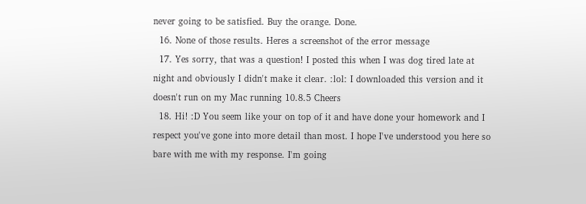never going to be satisfied. Buy the orange. Done.
  16. None of those results. Heres a screenshot of the error message
  17. Yes sorry, that was a question! I posted this when I was dog tired late at night and obviously I didn't make it clear. :lol: I downloaded this version and it doesn't run on my Mac running 10.8.5 Cheers
  18. Hi! :D You seem like your on top of it and have done your homework and I respect you've gone into more detail than most. I hope I've understood you here so bare with me with my response. I'm going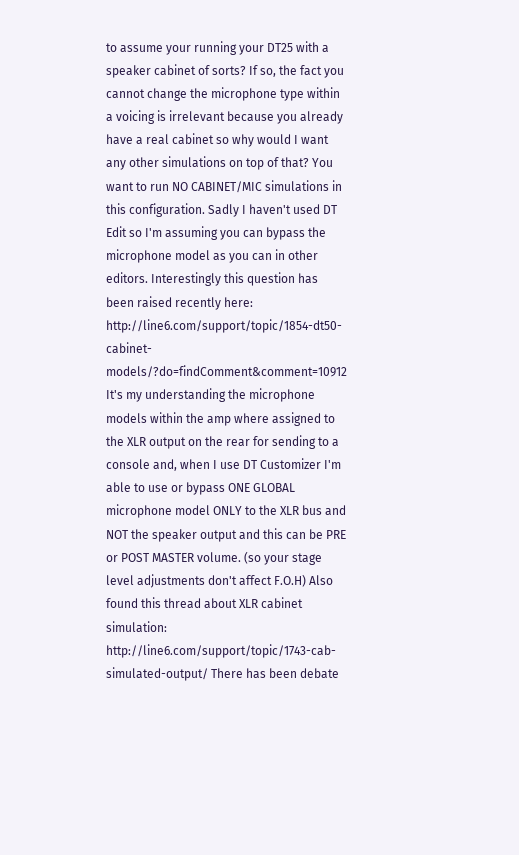to assume your running your DT25 with a speaker cabinet of sorts? If so, the fact you cannot change the microphone type within a voicing is irrelevant because you already have a real cabinet so why would I want any other simulations on top of that? You want to run NO CABINET/MIC simulations in this configuration. Sadly I haven't used DT Edit so I'm assuming you can bypass the microphone model as you can in other editors. Interestingly this question has been raised recently here: http://line6.com/support/topic/1854-dt50-cabinet-models/?do=findComment&comment=10912 It's my understanding the microphone models within the amp where assigned to the XLR output on the rear for sending to a console and, when I use DT Customizer I'm able to use or bypass ONE GLOBAL microphone model ONLY to the XLR bus and NOT the speaker output and this can be PRE or POST MASTER volume. (so your stage level adjustments don't affect F.O.H) Also found this thread about XLR cabinet simulation: http://line6.com/support/topic/1743-cab-simulated-output/ There has been debate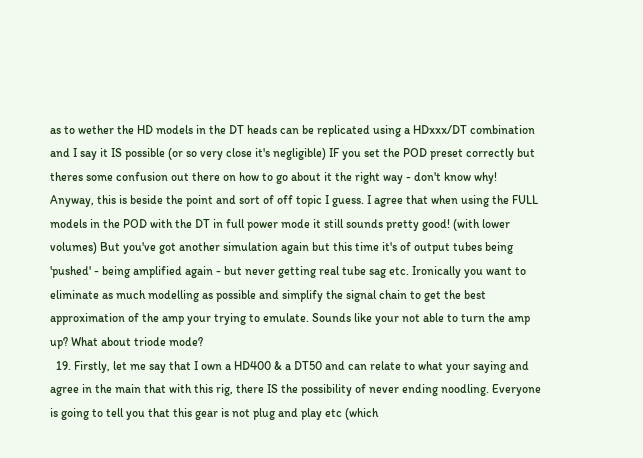as to wether the HD models in the DT heads can be replicated using a HDxxx/DT combination and I say it IS possible (or so very close it's negligible) IF you set the POD preset correctly but theres some confusion out there on how to go about it the right way - don't know why! Anyway, this is beside the point and sort of off topic I guess. I agree that when using the FULL models in the POD with the DT in full power mode it still sounds pretty good! (with lower volumes) But you've got another simulation again but this time it's of output tubes being 'pushed' - being amplified again - but never getting real tube sag etc. Ironically you want to eliminate as much modelling as possible and simplify the signal chain to get the best approximation of the amp your trying to emulate. Sounds like your not able to turn the amp up? What about triode mode?
  19. Firstly, let me say that I own a HD400 & a DT50 and can relate to what your saying and agree in the main that with this rig, there IS the possibility of never ending noodling. Everyone is going to tell you that this gear is not plug and play etc (which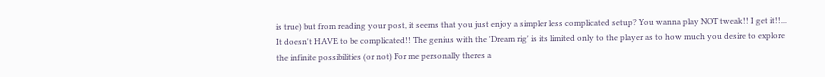is true) but from reading your post, it seems that you just enjoy a simpler less complicated setup? You wanna play NOT tweak!! I get it!!... It doesn't HAVE to be complicated!! The genius with the 'Dream rig' is its limited only to the player as to how much you desire to explore the infinite possibilities (or not) For me personally theres a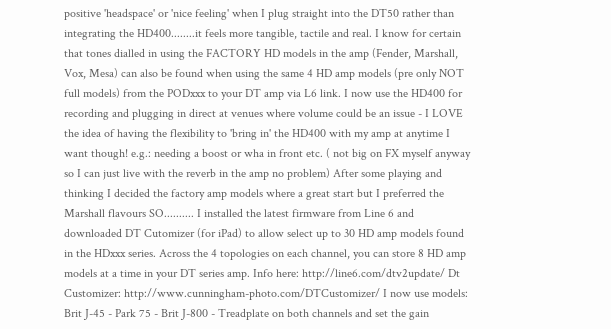positive 'headspace' or 'nice feeling' when I plug straight into the DT50 rather than integrating the HD400........it feels more tangible, tactile and real. I know for certain that tones dialled in using the FACTORY HD models in the amp (Fender, Marshall, Vox, Mesa) can also be found when using the same 4 HD amp models (pre only NOT full models) from the PODxxx to your DT amp via L6 link. I now use the HD400 for recording and plugging in direct at venues where volume could be an issue - I LOVE the idea of having the flexibility to 'bring in' the HD400 with my amp at anytime I want though! e.g.: needing a boost or wha in front etc. ( not big on FX myself anyway so I can just live with the reverb in the amp no problem) After some playing and thinking I decided the factory amp models where a great start but I preferred the Marshall flavours SO.......... I installed the latest firmware from Line 6 and downloaded DT Cutomizer (for iPad) to allow select up to 30 HD amp models found in the HDxxx series. Across the 4 topologies on each channel, you can store 8 HD amp models at a time in your DT series amp. Info here: http://line6.com/dtv2update/ Dt Customizer: http://www.cunningham-photo.com/DTCustomizer/ I now use models: Brit J-45 - Park 75 - Brit J-800 - Treadplate on both channels and set the gain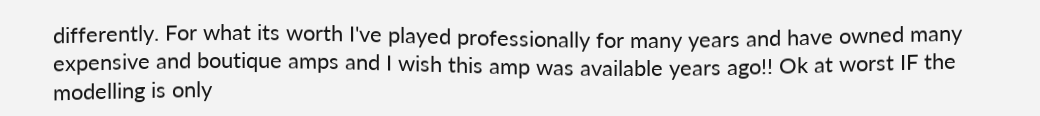differently. For what its worth I've played professionally for many years and have owned many expensive and boutique amps and I wish this amp was available years ago!! Ok at worst IF the modelling is only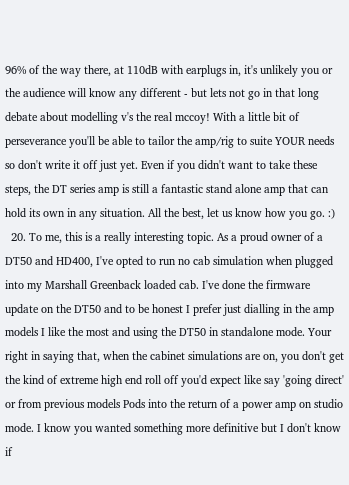96% of the way there, at 110dB with earplugs in, it's unlikely you or the audience will know any different - but lets not go in that long debate about modelling v's the real mccoy! With a little bit of perseverance you'll be able to tailor the amp/rig to suite YOUR needs so don't write it off just yet. Even if you didn't want to take these steps, the DT series amp is still a fantastic stand alone amp that can hold its own in any situation. All the best, let us know how you go. :)
  20. To me, this is a really interesting topic. As a proud owner of a DT50 and HD400, I've opted to run no cab simulation when plugged into my Marshall Greenback loaded cab. I've done the firmware update on the DT50 and to be honest I prefer just dialling in the amp models I like the most and using the DT50 in standalone mode. Your right in saying that, when the cabinet simulations are on, you don't get the kind of extreme high end roll off you'd expect like say 'going direct' or from previous models Pods into the return of a power amp on studio mode. I know you wanted something more definitive but I don't know if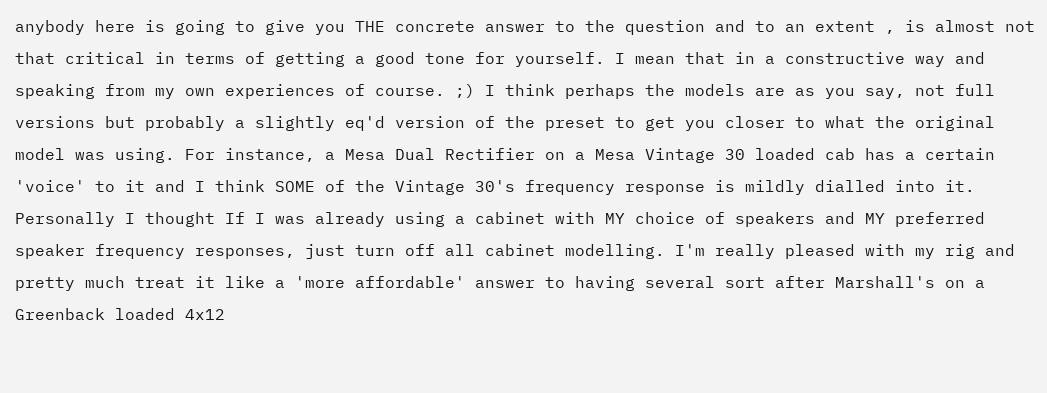anybody here is going to give you THE concrete answer to the question and to an extent , is almost not that critical in terms of getting a good tone for yourself. I mean that in a constructive way and speaking from my own experiences of course. ;) I think perhaps the models are as you say, not full versions but probably a slightly eq'd version of the preset to get you closer to what the original model was using. For instance, a Mesa Dual Rectifier on a Mesa Vintage 30 loaded cab has a certain 'voice' to it and I think SOME of the Vintage 30's frequency response is mildly dialled into it. Personally I thought If I was already using a cabinet with MY choice of speakers and MY preferred speaker frequency responses, just turn off all cabinet modelling. I'm really pleased with my rig and pretty much treat it like a 'more affordable' answer to having several sort after Marshall's on a Greenback loaded 4x12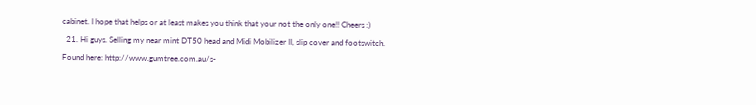cabinet. I hope that helps or at least makes you think that your not the only one!! Cheers :)
  21. Hi guys. Selling my near mint DT50 head and Midi Mobilizer II, slip cover and footswitch. Found here: http://www.gumtree.com.au/s-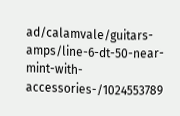ad/calamvale/guitars-amps/line-6-dt-50-near-mint-with-accessories-/1024553789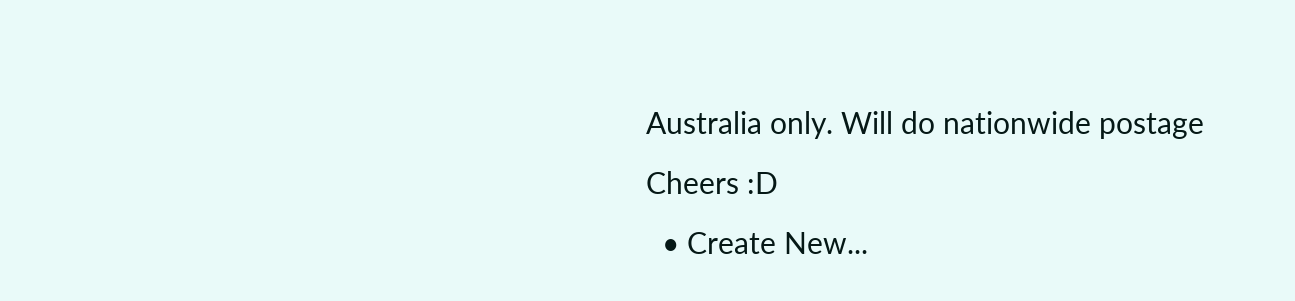Australia only. Will do nationwide postage Cheers :D
  • Create New...